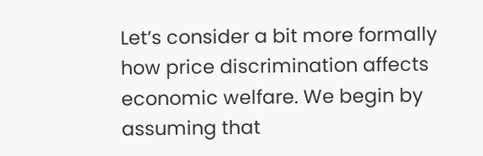Let’s consider a bit more formally how price discrimination affects economic welfare. We begin by assuming that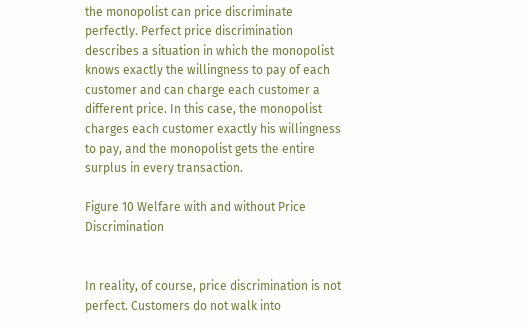the monopolist can price discriminate perfectly. Perfect price discrimination describes a situation in which the monopolist knows exactly the willingness to pay of each customer and can charge each customer a different price. In this case, the monopolist charges each customer exactly his willingness to pay, and the monopolist gets the entire surplus in every transaction.

Figure 10 Welfare with and without Price Discrimination


In reality, of course, price discrimination is not perfect. Customers do not walk into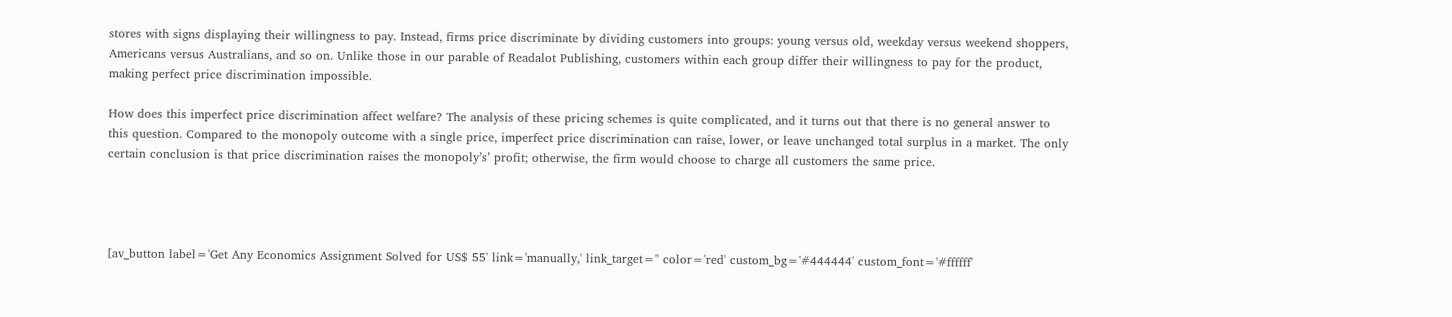stores with signs displaying their willingness to pay. Instead, firms price discriminate by dividing customers into groups: young versus old, weekday versus weekend shoppers, Americans versus Australians, and so on. Unlike those in our parable of Readalot Publishing, customers within each group differ their willingness to pay for the product, making perfect price discrimination impossible.

How does this imperfect price discrimination affect welfare? The analysis of these pricing schemes is quite complicated, and it turns out that there is no general answer to this question. Compared to the monopoly outcome with a single price, imperfect price discrimination can raise, lower, or leave unchanged total surplus in a market. The only certain conclusion is that price discrimination raises the monopoly’s’ profit; otherwise, the firm would choose to charge all customers the same price.




[av_button label='Get Any Economics Assignment Solved for US$ 55' link='manually,' link_target='' color='red' custom_bg='#444444' custom_font='#ffffff'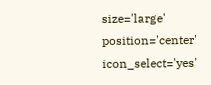size='large' position='center' icon_select='yes'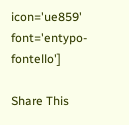icon='ue859' font='entypo-fontello']

Share This